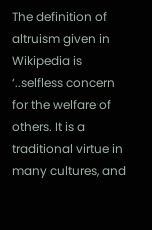The definition of altruism given in Wikipedia is ‘..selfless concern for the welfare of others. It is a traditional virtue in many cultures, and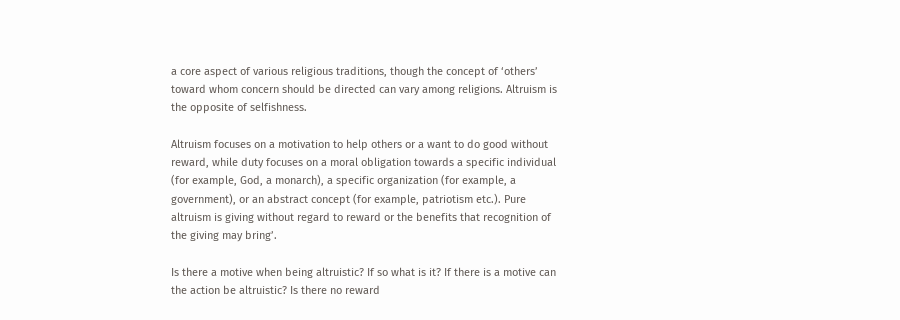a core aspect of various religious traditions, though the concept of ‘others’ toward whom concern should be directed can vary among religions. Altruism is the opposite of selfishness.

Altruism focuses on a motivation to help others or a want to do good without reward, while duty focuses on a moral obligation towards a specific individual (for example, God, a monarch), a specific organization (for example, a government), or an abstract concept (for example, patriotism etc.). Pure altruism is giving without regard to reward or the benefits that recognition of the giving may bring’.

Is there a motive when being altruistic? If so what is it? If there is a motive can the action be altruistic? Is there no reward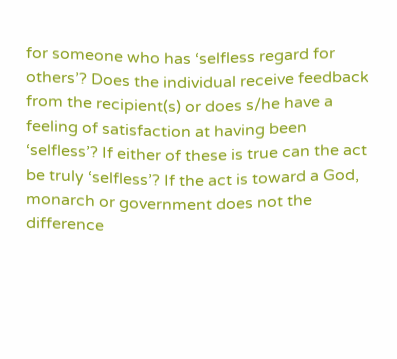for someone who has ‘selfless regard for others’? Does the individual receive feedback from the recipient(s) or does s/he have a feeling of satisfaction at having been ‘selfless’? If either of these is true can the act be truly ‘selfless’? If the act is toward a God, monarch or government does not the difference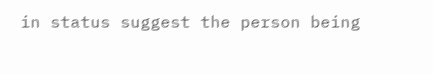in status suggest the person being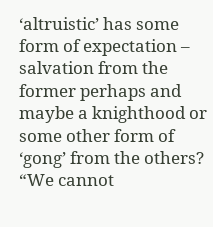‘altruistic’ has some form of expectation – salvation from the former perhaps and maybe a knighthood or some other form of ‘gong’ from the others?
“We cannot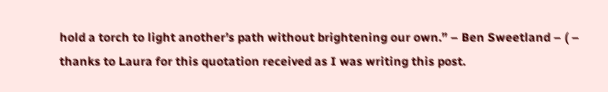hold a torch to light another’s path without brightening our own.” – Ben Sweetland – ( – thanks to Laura for this quotation received as I was writing this post.